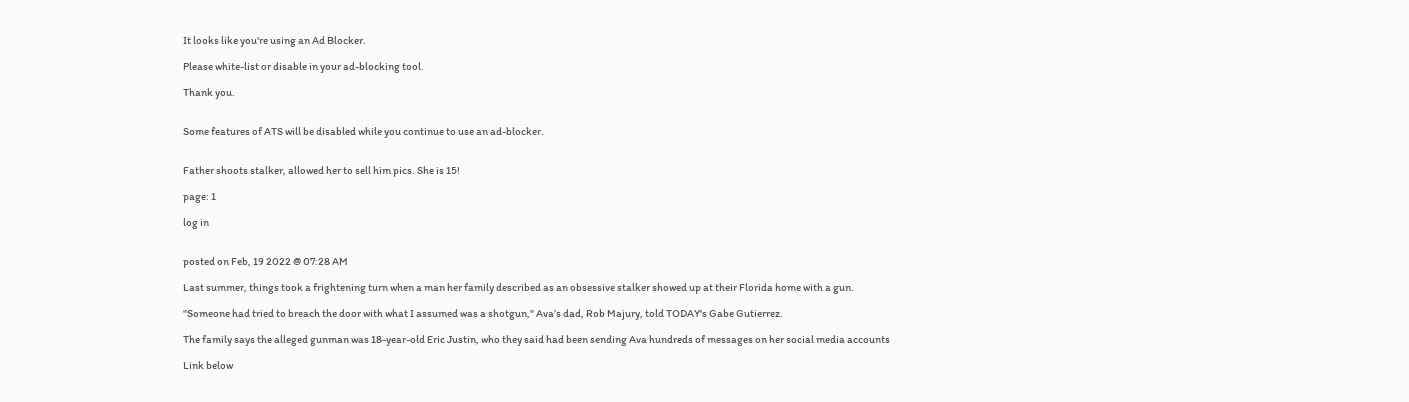It looks like you're using an Ad Blocker.

Please white-list or disable in your ad-blocking tool.

Thank you.


Some features of ATS will be disabled while you continue to use an ad-blocker.


Father shoots stalker, allowed her to sell him pics. She is 15!

page: 1

log in


posted on Feb, 19 2022 @ 07:28 AM

Last summer, things took a frightening turn when a man her family described as an obsessive stalker showed up at their Florida home with a gun.

"Someone had tried to breach the door with what I assumed was a shotgun," Ava’s dad, Rob Majury, told TODAY's Gabe Gutierrez.

The family says the alleged gunman was 18-year-old Eric Justin, who they said had been sending Ava hundreds of messages on her social media accounts

Link below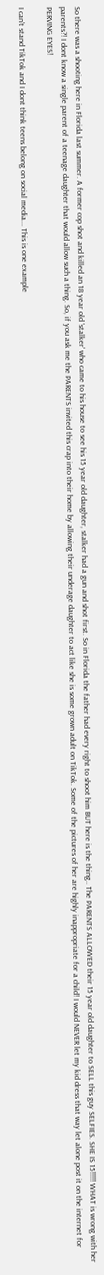So there was a shooting here in Florida last summer. A former cop shot and killed an 18 year old 'stalker' who came to his house to see his 15 year old daughter, stalker had a gun and shot first. So in Florida the father had every right to shoot him BUT here is the thing.. The PARENTS ALLOWED their 15 year old daughter to SELL this guy SELFIES. SHE IS 15!!!!! WHAT is wrong with her parents?! I dont know a single parent of a teenage daughter that would allow such a thing. So, if you ask me the PARENTS invited this crap into their home by allowing their underage daughter to act like she is some grown adult on TikTok. Some of the pictures of her are highly inappropriate for a child! I would NEVER let my kid dress that way let alone post it on the internet for PERVING EYES!

I can't stand TikTok and I dont think teens belong on social media... This is one example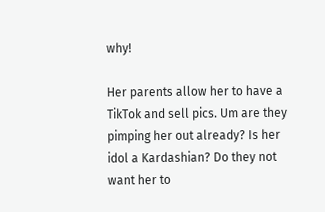why!

Her parents allow her to have a TikTok and sell pics. Um are they pimping her out already? Is her idol a Kardashian? Do they not want her to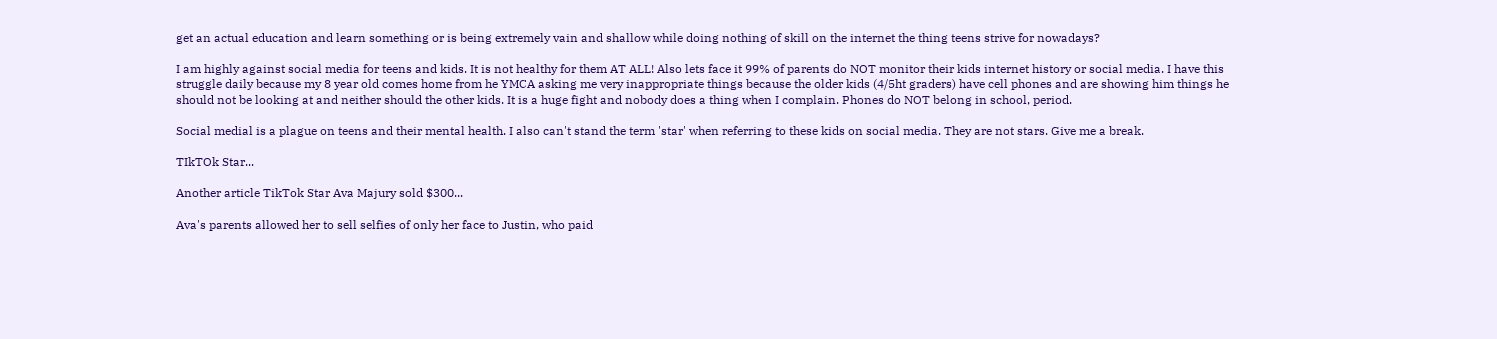get an actual education and learn something or is being extremely vain and shallow while doing nothing of skill on the internet the thing teens strive for nowadays?

I am highly against social media for teens and kids. It is not healthy for them AT ALL! Also lets face it 99% of parents do NOT monitor their kids internet history or social media. I have this struggle daily because my 8 year old comes home from he YMCA asking me very inappropriate things because the older kids (4/5ht graders) have cell phones and are showing him things he should not be looking at and neither should the other kids. It is a huge fight and nobody does a thing when I complain. Phones do NOT belong in school, period.

Social medial is a plague on teens and their mental health. I also can't stand the term 'star' when referring to these kids on social media. They are not stars. Give me a break.

TIkTOk Star...

Another article TikTok Star Ava Majury sold $300...

Ava's parents allowed her to sell selfies of only her face to Justin, who paid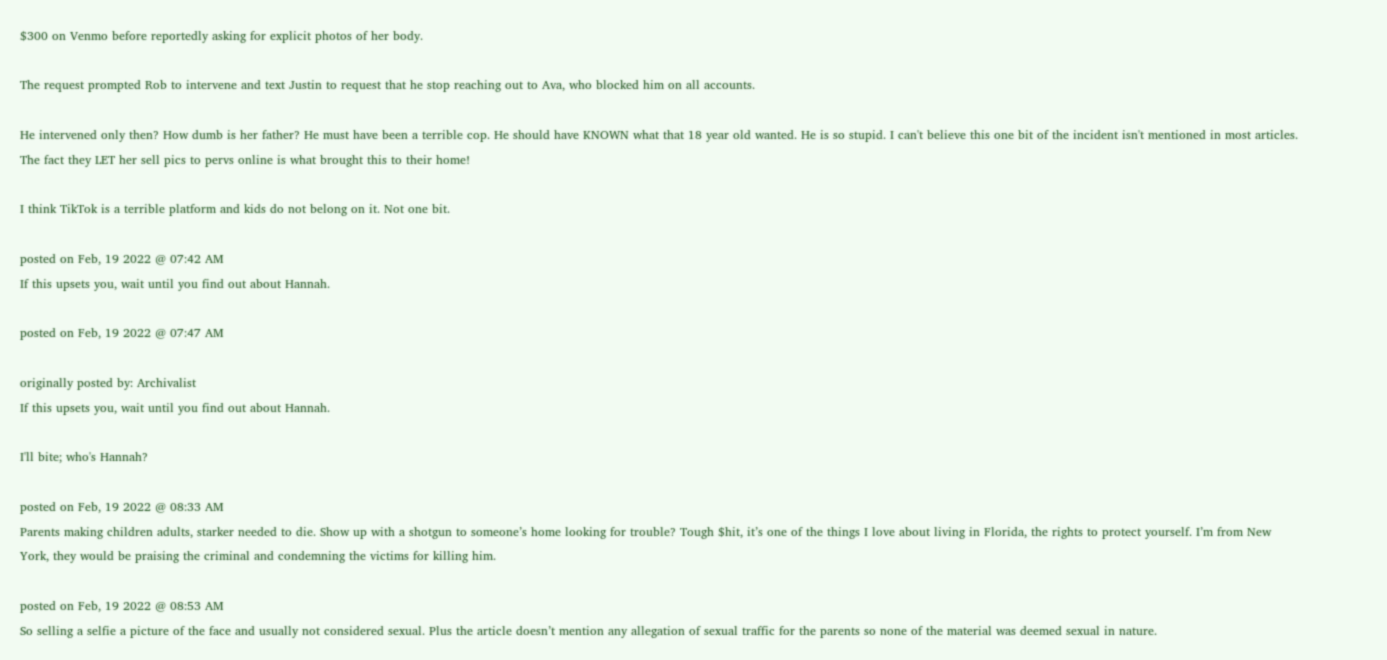$300 on Venmo before reportedly asking for explicit photos of her body.

The request prompted Rob to intervene and text Justin to request that he stop reaching out to Ava, who blocked him on all accounts.

He intervened only then? How dumb is her father? He must have been a terrible cop. He should have KNOWN what that 18 year old wanted. He is so stupid. I can't believe this one bit of the incident isn't mentioned in most articles. The fact they LET her sell pics to pervs online is what brought this to their home!

I think TikTok is a terrible platform and kids do not belong on it. Not one bit.

posted on Feb, 19 2022 @ 07:42 AM
If this upsets you, wait until you find out about Hannah.

posted on Feb, 19 2022 @ 07:47 AM

originally posted by: Archivalist
If this upsets you, wait until you find out about Hannah.

I'll bite; who's Hannah?

posted on Feb, 19 2022 @ 08:33 AM
Parents making children adults, starker needed to die. Show up with a shotgun to someone’s home looking for trouble? Tough $hit, it’s one of the things I love about living in Florida, the rights to protect yourself. I’m from New York, they would be praising the criminal and condemning the victims for killing him.

posted on Feb, 19 2022 @ 08:53 AM
So selling a selfie a picture of the face and usually not considered sexual. Plus the article doesn’t mention any allegation of sexual traffic for the parents so none of the material was deemed sexual in nature.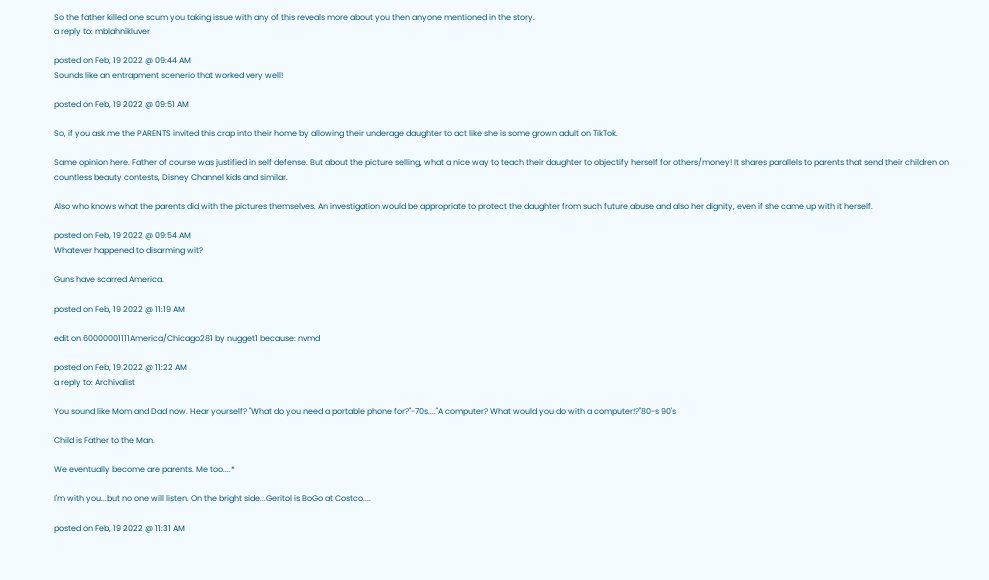So the father killed one scum you taking issue with any of this reveals more about you then anyone mentioned in the story.
a reply to: mblahnikluver

posted on Feb, 19 2022 @ 09:44 AM
Sounds like an entrapment scenerio that worked very well!

posted on Feb, 19 2022 @ 09:51 AM

So, if you ask me the PARENTS invited this crap into their home by allowing their underage daughter to act like she is some grown adult on TikTok.

Same opinion here. Father of course was justified in self defense. But about the picture selling, what a nice way to teach their daughter to objectify herself for others/money! It shares parallels to parents that send their children on countless beauty contests, Disney Channel kids and similar.

Also who knows what the parents did with the pictures themselves. An investigation would be appropriate to protect the daughter from such future abuse and also her dignity, even if she came up with it herself.

posted on Feb, 19 2022 @ 09:54 AM
Whatever happened to disarming wit?

Guns have scarred America.

posted on Feb, 19 2022 @ 11:19 AM

edit on 60000001111America/Chicago281 by nugget1 because: nvmd

posted on Feb, 19 2022 @ 11:22 AM
a reply to: Archivalist

You sound like Mom and Dad now. Hear yourself? "What do you need a portable phone for?"-70s...."A computer? What would you do with a computer!?"80-s 90's

Child is Father to the Man.

We eventually become are parents. Me too....*

I'm with you...but no one will listen. On the bright side...Geritol is BoGo at Costco....

posted on Feb, 19 2022 @ 11:31 AM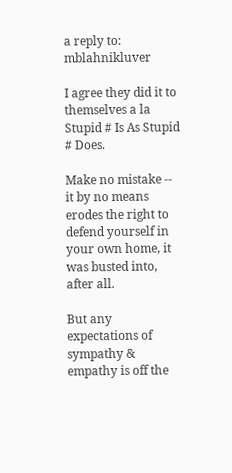a reply to: mblahnikluver

I agree they did it to themselves a la Stupid # Is As Stupid # Does.

Make no mistake -- it by no means erodes the right to defend yourself in your own home, it was busted into, after all.

But any expectations of sympathy & empathy is off the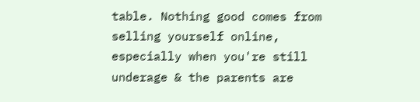table. Nothing good comes from selling yourself online, especially when you're still underage & the parents are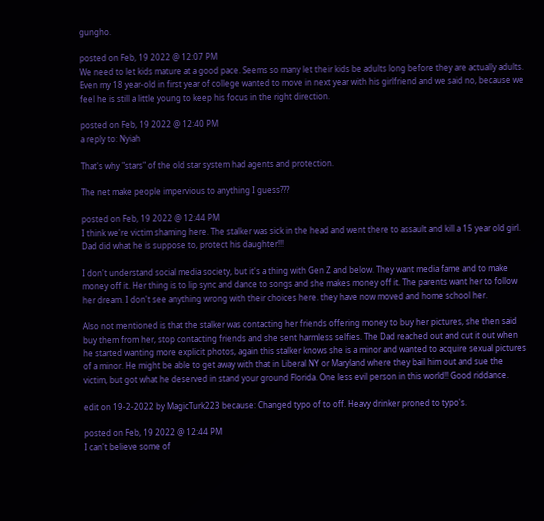gungho.

posted on Feb, 19 2022 @ 12:07 PM
We need to let kids mature at a good pace. Seems so many let their kids be adults long before they are actually adults. Even my 18 year-old in first year of college wanted to move in next year with his girlfriend and we said no, because we feel he is still a little young to keep his focus in the right direction.

posted on Feb, 19 2022 @ 12:40 PM
a reply to: Nyiah

That's why "stars" of the old star system had agents and protection.

The net make people impervious to anything I guess???

posted on Feb, 19 2022 @ 12:44 PM
I think we're victim shaming here. The stalker was sick in the head and went there to assault and kill a 15 year old girl. Dad did what he is suppose to, protect his daughter!!!

I don't understand social media society, but it's a thing with Gen Z and below. They want media fame and to make money off it. Her thing is to lip sync and dance to songs and she makes money off it. The parents want her to follow her dream. I don't see anything wrong with their choices here. they have now moved and home school her.

Also not mentioned is that the stalker was contacting her friends offering money to buy her pictures, she then said buy them from her, stop contacting friends and she sent harmless selfies. The Dad reached out and cut it out when he started wanting more explicit photos, again this stalker knows she is a minor and wanted to acquire sexual pictures of a minor. He might be able to get away with that in Liberal NY or Maryland where they bail him out and sue the victim, but got what he deserved in stand your ground Florida. One less evil person in this world!! Good riddance.

edit on 19-2-2022 by MagicTurk223 because: Changed typo of to off. Heavy drinker proned to typo's.

posted on Feb, 19 2022 @ 12:44 PM
I can't believe some of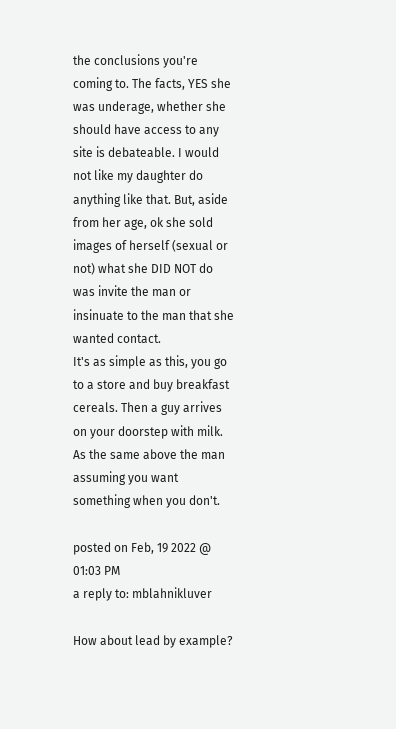the conclusions you're coming to. The facts, YES she was underage, whether she should have access to any site is debateable. I would not like my daughter do anything like that. But, aside from her age, ok she sold images of herself (sexual or not) what she DID NOT do was invite the man or insinuate to the man that she wanted contact.
It's as simple as this, you go to a store and buy breakfast cereals. Then a guy arrives on your doorstep with milk. As the same above the man assuming you want something when you don't.

posted on Feb, 19 2022 @ 01:03 PM
a reply to: mblahnikluver

How about lead by example?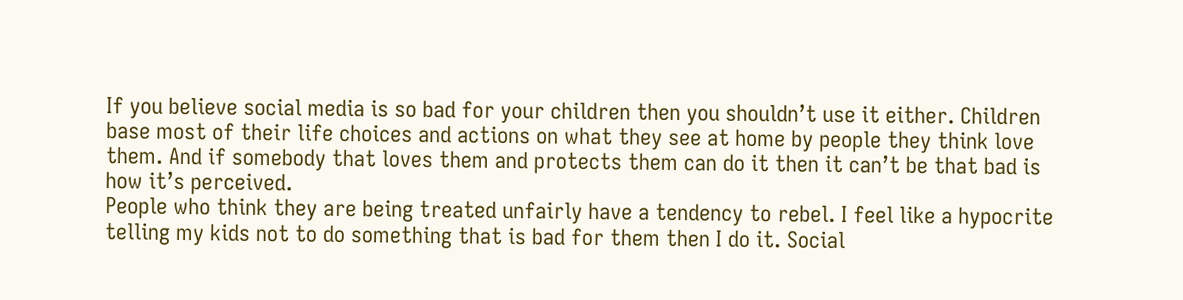If you believe social media is so bad for your children then you shouldn’t use it either. Children base most of their life choices and actions on what they see at home by people they think love them. And if somebody that loves them and protects them can do it then it can’t be that bad is how it’s perceived.
People who think they are being treated unfairly have a tendency to rebel. I feel like a hypocrite telling my kids not to do something that is bad for them then I do it. Social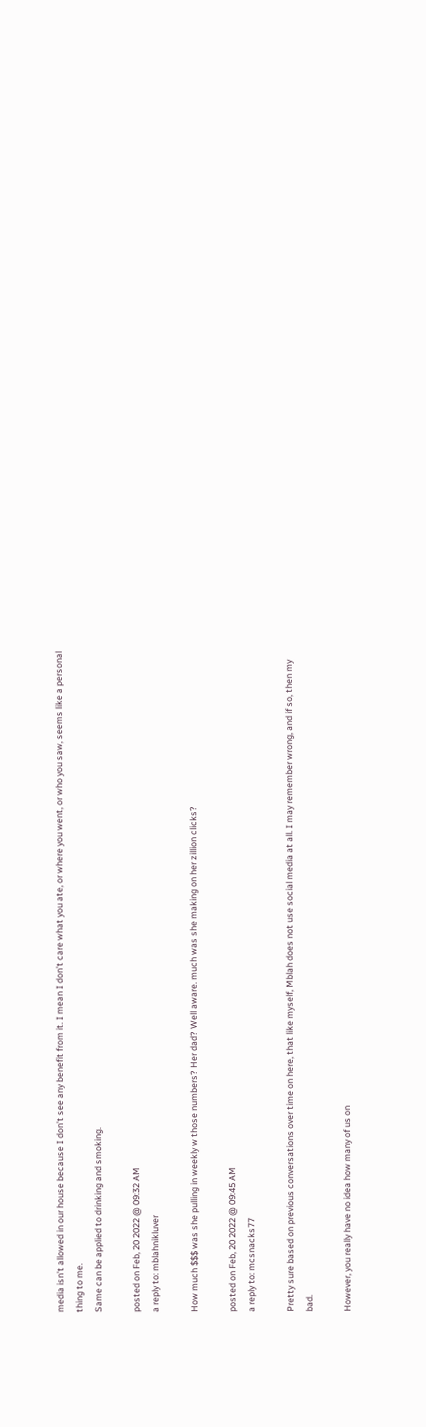media isn’t allowed in our house because I don’t see any benefit from it. I mean I don’t care what you ate, or where you went, or who you saw, seems like a personal thing to me.
Same can be applied to drinking and smoking.

posted on Feb, 20 2022 @ 09:32 AM
a reply to: mblahnikluver

How much $$$ was she pulling in weekly w those numbers? Her dad? Well aware. much was she making on her zillion clicks?

posted on Feb, 20 2022 @ 09:45 AM
a reply to: mcsnacks77

Pretty sure based on previous conversations over time on here, that like myself, Mblah does not use social media at all. I may remember wrong, and if so, then my bad.

However, you really have no idea how many of us on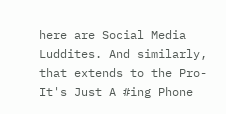here are Social Media Luddites. And similarly, that extends to the Pro-It's Just A #ing Phone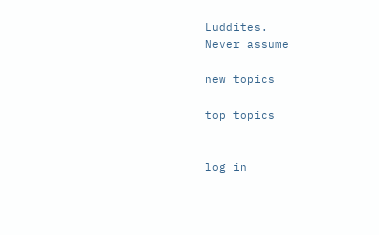Luddites.
Never assume

new topics

top topics


log in